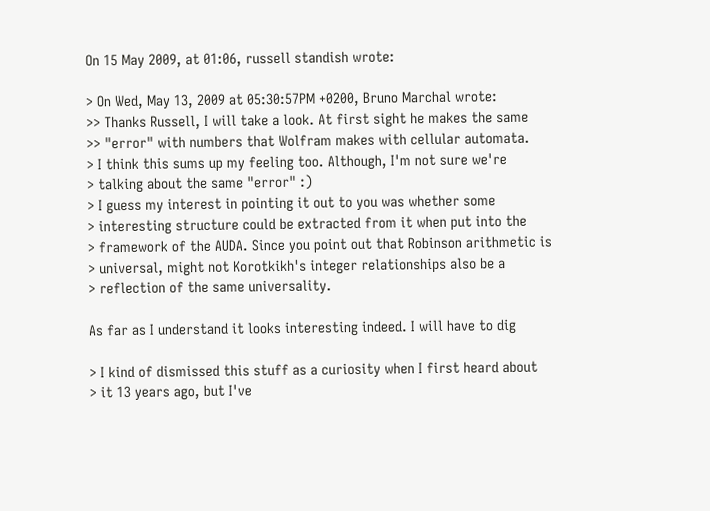On 15 May 2009, at 01:06, russell standish wrote:

> On Wed, May 13, 2009 at 05:30:57PM +0200, Bruno Marchal wrote:
>> Thanks Russell, I will take a look. At first sight he makes the same
>> "error" with numbers that Wolfram makes with cellular automata.
> I think this sums up my feeling too. Although, I'm not sure we're
> talking about the same "error" :)
> I guess my interest in pointing it out to you was whether some
> interesting structure could be extracted from it when put into the
> framework of the AUDA. Since you point out that Robinson arithmetic is
> universal, might not Korotkikh's integer relationships also be a
> reflection of the same universality.

As far as I understand it looks interesting indeed. I will have to dig

> I kind of dismissed this stuff as a curiosity when I first heard about
> it 13 years ago, but I've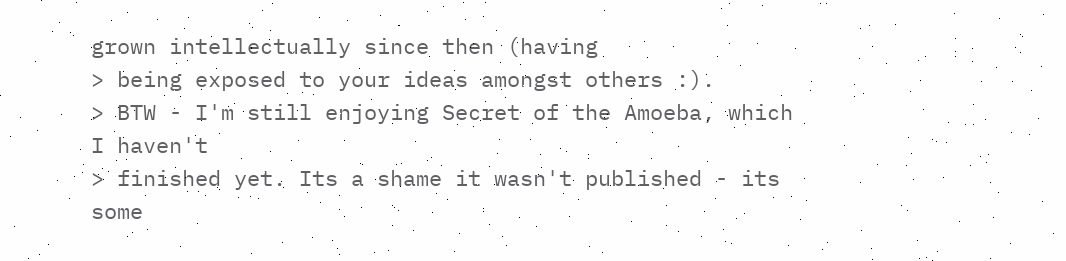grown intellectually since then (having
> being exposed to your ideas amongst others :).
> BTW - I'm still enjoying Secret of the Amoeba, which I haven't
> finished yet. Its a shame it wasn't published - its some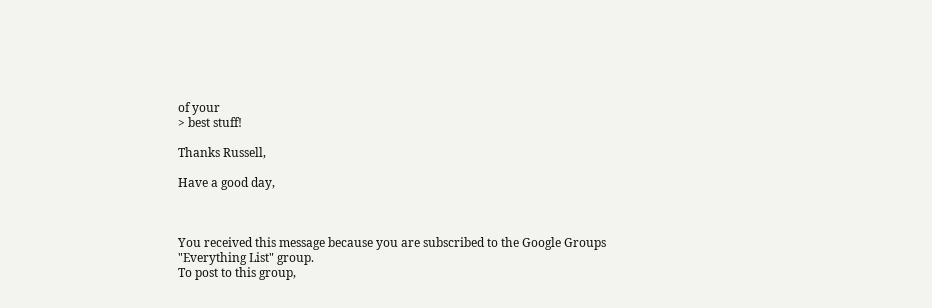of your
> best stuff!

Thanks Russell,

Have a good day,



You received this message because you are subscribed to the Google Groups
"Everything List" group.
To post to this group,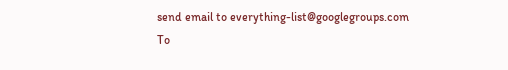send email to everything-list@googlegroups.com
To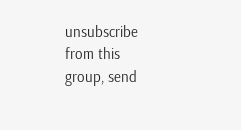unsubscribe from this group, send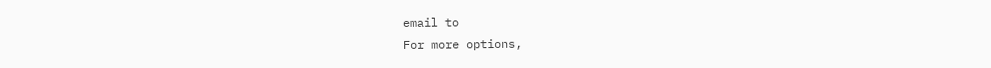email to
For more options,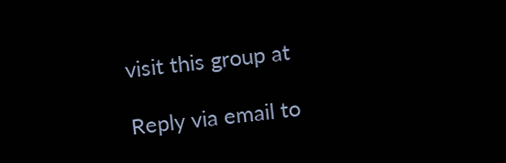visit this group at

Reply via email to